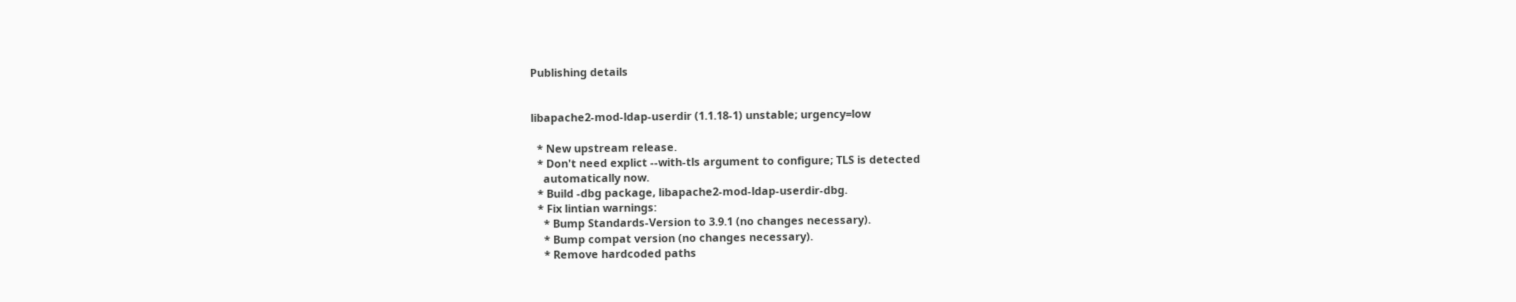Publishing details


libapache2-mod-ldap-userdir (1.1.18-1) unstable; urgency=low

  * New upstream release.
  * Don't need explict --with-tls argument to configure; TLS is detected
    automatically now.
  * Build -dbg package, libapache2-mod-ldap-userdir-dbg.
  * Fix lintian warnings:
    * Bump Standards-Version to 3.9.1 (no changes necessary).
    * Bump compat version (no changes necessary).
    * Remove hardcoded paths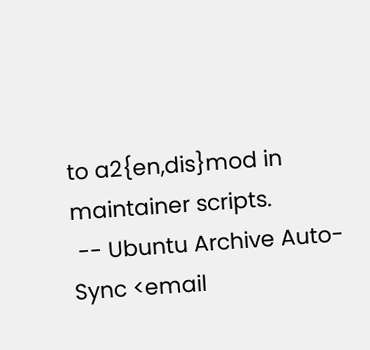to a2{en,dis}mod in maintainer scripts.
 -- Ubuntu Archive Auto-Sync <email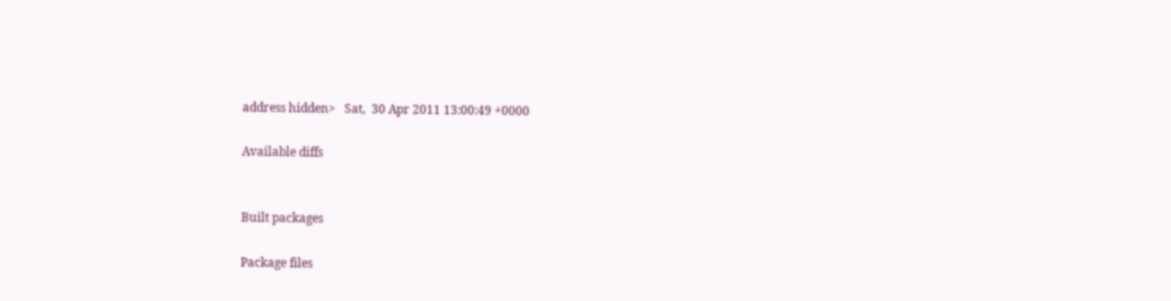address hidden>   Sat,  30 Apr 2011 13:00:49 +0000

Available diffs


Built packages

Package files